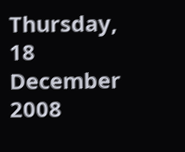Thursday, 18 December 2008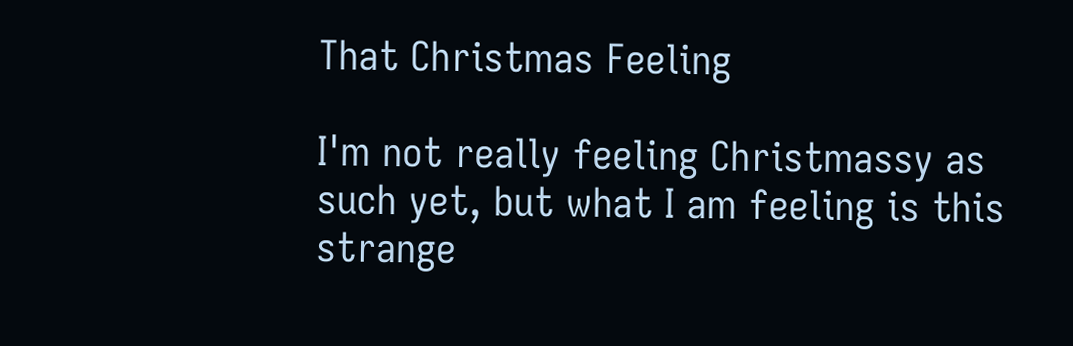That Christmas Feeling

I'm not really feeling Christmassy as such yet, but what I am feeling is this strange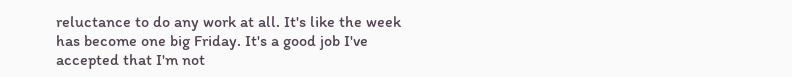reluctance to do any work at all. It's like the week has become one big Friday. It's a good job I've accepted that I'm not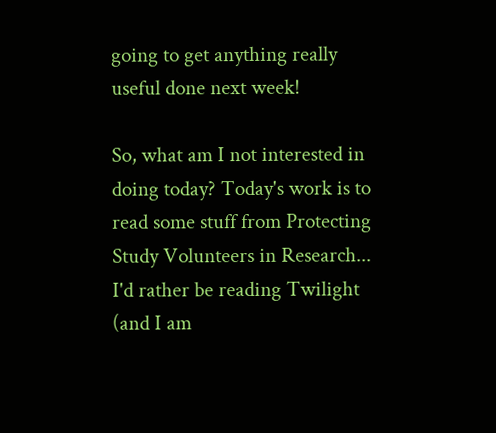going to get anything really useful done next week!

So, what am I not interested in doing today? Today's work is to read some stuff from Protecting Study Volunteers in Research... I'd rather be reading Twilight (and I am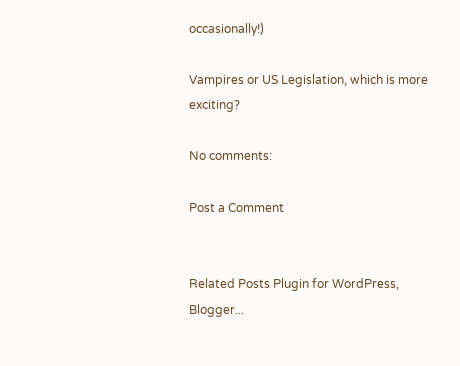occasionally!)

Vampires or US Legislation, which is more exciting?

No comments:

Post a Comment


Related Posts Plugin for WordPress, Blogger...